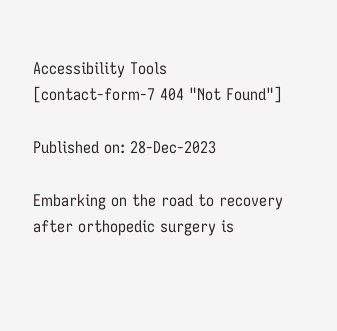Accessibility Tools
[contact-form-7 404 "Not Found"]

Published on: 28-Dec-2023

Embarking on the road to recovery after orthopedic surgery is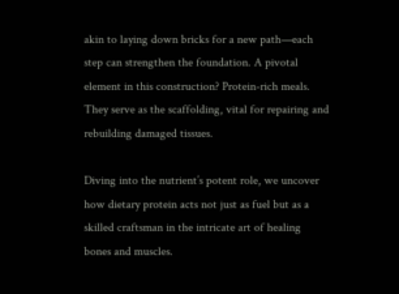akin to laying down bricks for a new path—each step can strengthen the foundation. A pivotal element in this construction? Protein-rich meals. They serve as the scaffolding, vital for repairing and rebuilding damaged tissues.

Diving into the nutrient’s potent role, we uncover how dietary protein acts not just as fuel but as a skilled craftsman in the intricate art of healing bones and muscles.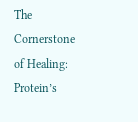The Cornerstone of Healing: Protein’s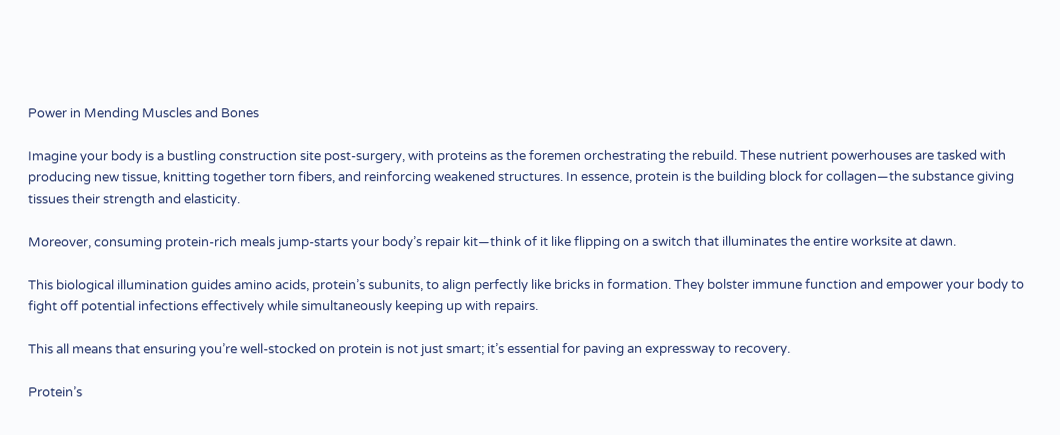Power in Mending Muscles and Bones

Imagine your body is a bustling construction site post-surgery, with proteins as the foremen orchestrating the rebuild. These nutrient powerhouses are tasked with producing new tissue, knitting together torn fibers, and reinforcing weakened structures. In essence, protein is the building block for collagen—the substance giving tissues their strength and elasticity.

Moreover, consuming protein-rich meals jump-starts your body’s repair kit—think of it like flipping on a switch that illuminates the entire worksite at dawn.

This biological illumination guides amino acids, protein’s subunits, to align perfectly like bricks in formation. They bolster immune function and empower your body to fight off potential infections effectively while simultaneously keeping up with repairs.

This all means that ensuring you’re well-stocked on protein is not just smart; it’s essential for paving an expressway to recovery.

Protein’s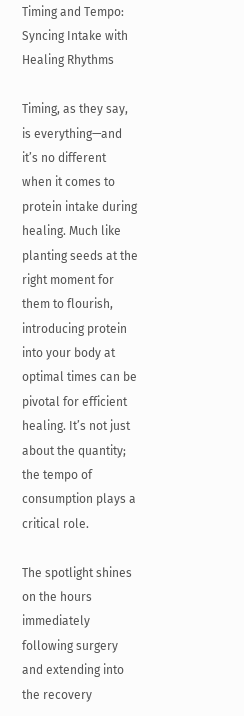Timing and Tempo: Syncing Intake with Healing Rhythms

Timing, as they say, is everything—and it’s no different when it comes to protein intake during healing. Much like planting seeds at the right moment for them to flourish, introducing protein into your body at optimal times can be pivotal for efficient healing. It’s not just about the quantity; the tempo of consumption plays a critical role.

The spotlight shines on the hours immediately following surgery and extending into the recovery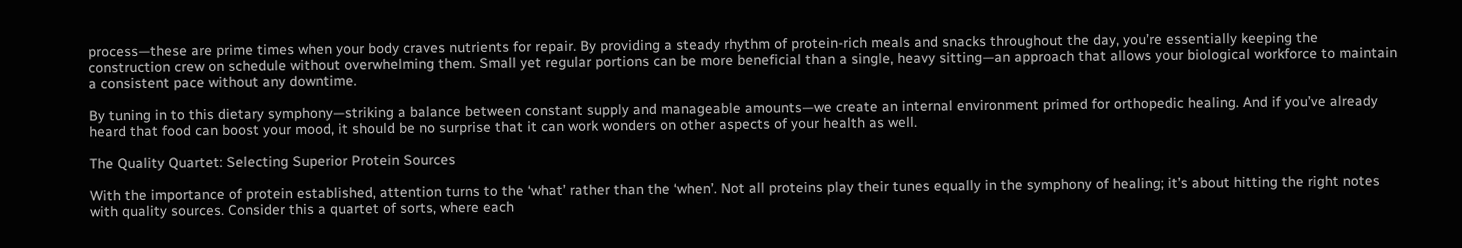process—these are prime times when your body craves nutrients for repair. By providing a steady rhythm of protein-rich meals and snacks throughout the day, you’re essentially keeping the construction crew on schedule without overwhelming them. Small yet regular portions can be more beneficial than a single, heavy sitting—an approach that allows your biological workforce to maintain a consistent pace without any downtime.

By tuning in to this dietary symphony—striking a balance between constant supply and manageable amounts—we create an internal environment primed for orthopedic healing. And if you’ve already heard that food can boost your mood, it should be no surprise that it can work wonders on other aspects of your health as well.

The Quality Quartet: Selecting Superior Protein Sources

With the importance of protein established, attention turns to the ‘what’ rather than the ‘when’. Not all proteins play their tunes equally in the symphony of healing; it’s about hitting the right notes with quality sources. Consider this a quartet of sorts, where each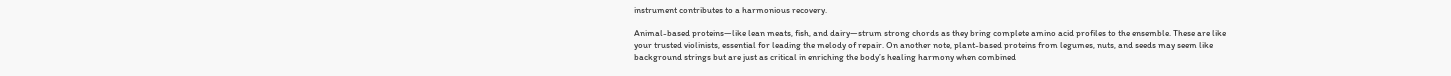instrument contributes to a harmonious recovery.

Animal-based proteins—like lean meats, fish, and dairy—strum strong chords as they bring complete amino acid profiles to the ensemble. These are like your trusted violinists, essential for leading the melody of repair. On another note, plant-based proteins from legumes, nuts, and seeds may seem like background strings but are just as critical in enriching the body’s healing harmony when combined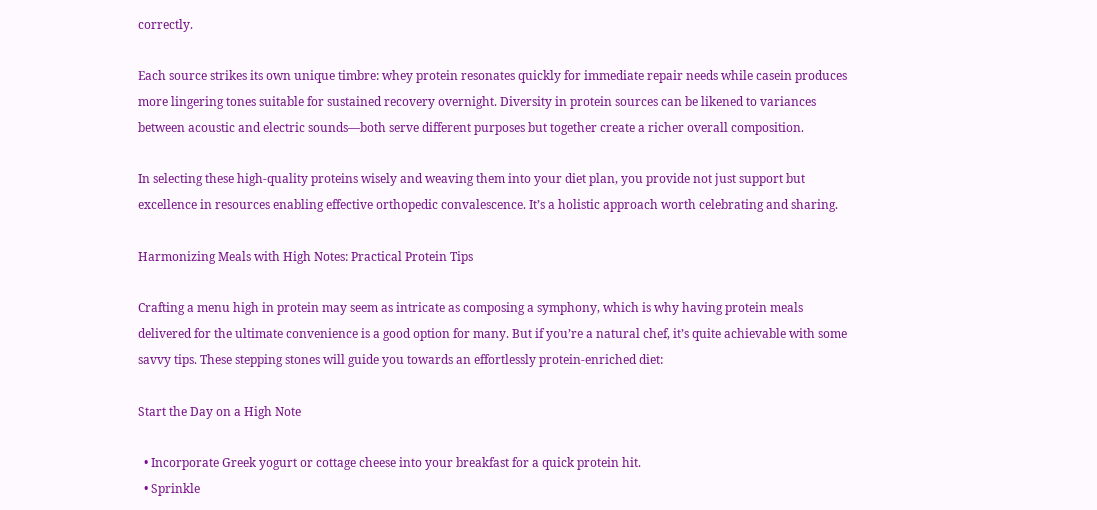correctly.

Each source strikes its own unique timbre: whey protein resonates quickly for immediate repair needs while casein produces more lingering tones suitable for sustained recovery overnight. Diversity in protein sources can be likened to variances between acoustic and electric sounds—both serve different purposes but together create a richer overall composition.

In selecting these high-quality proteins wisely and weaving them into your diet plan, you provide not just support but excellence in resources enabling effective orthopedic convalescence. It’s a holistic approach worth celebrating and sharing.

Harmonizing Meals with High Notes: Practical Protein Tips

Crafting a menu high in protein may seem as intricate as composing a symphony, which is why having protein meals delivered for the ultimate convenience is a good option for many. But if you’re a natural chef, it’s quite achievable with some savvy tips. These stepping stones will guide you towards an effortlessly protein-enriched diet:

Start the Day on a High Note

  • Incorporate Greek yogurt or cottage cheese into your breakfast for a quick protein hit.
  • Sprinkle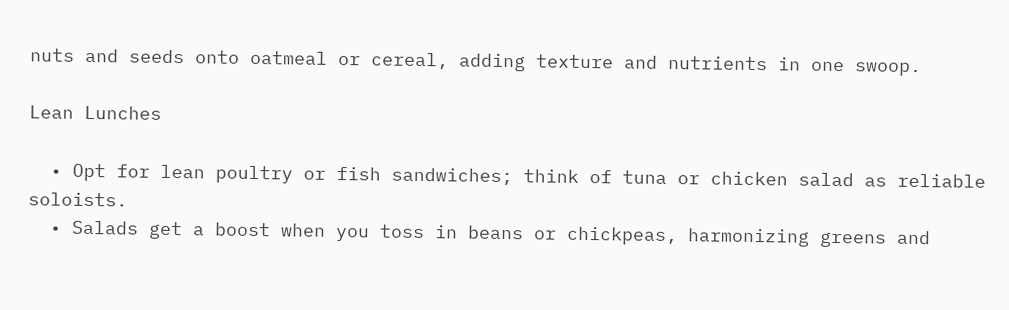nuts and seeds onto oatmeal or cereal, adding texture and nutrients in one swoop.

Lean Lunches

  • Opt for lean poultry or fish sandwiches; think of tuna or chicken salad as reliable soloists.
  • Salads get a boost when you toss in beans or chickpeas, harmonizing greens and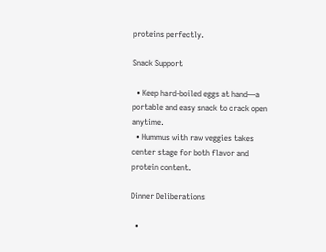proteins perfectly.

Snack Support

  • Keep hard-boiled eggs at hand—a portable and easy snack to crack open anytime.
  • Hummus with raw veggies takes center stage for both flavor and protein content.

Dinner Deliberations

  •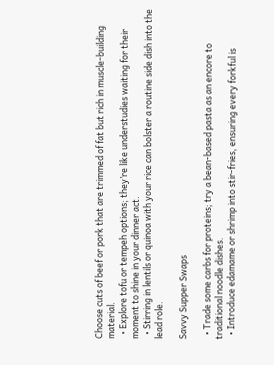Choose cuts of beef or pork that are trimmed of fat but rich in muscle-building material.
  • Explore tofu or tempeh options; they’re like understudies waiting for their moment to shine in your dinner act.
  • Stirring in lentils or quinoa with your rice can bolster a routine side dish into the lead role.

Savvy Supper Swaps

  • Trade some carbs for proteins; try a bean-based pasta as an encore to traditional noodle dishes.
  • Introduce edamame or shrimp into stir-fries, ensuring every forkful is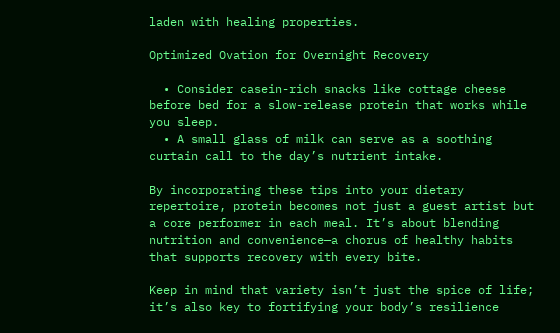laden with healing properties.

Optimized Ovation for Overnight Recovery

  • Consider casein-rich snacks like cottage cheese before bed for a slow-release protein that works while you sleep.
  • A small glass of milk can serve as a soothing curtain call to the day’s nutrient intake.

By incorporating these tips into your dietary repertoire, protein becomes not just a guest artist but a core performer in each meal. It’s about blending nutrition and convenience—a chorus of healthy habits that supports recovery with every bite.

Keep in mind that variety isn’t just the spice of life; it’s also key to fortifying your body’s resilience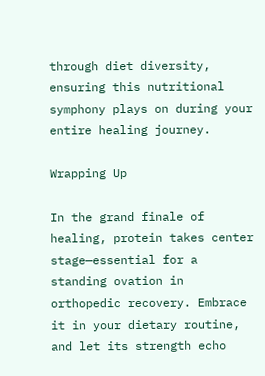through diet diversity, ensuring this nutritional symphony plays on during your entire healing journey.

Wrapping Up

In the grand finale of healing, protein takes center stage—essential for a standing ovation in orthopedic recovery. Embrace it in your dietary routine, and let its strength echo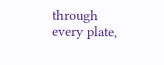through every plate,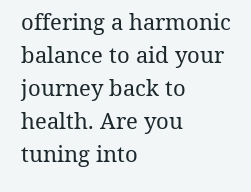offering a harmonic balance to aid your journey back to health. Are you tuning into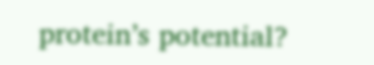protein’s potential?